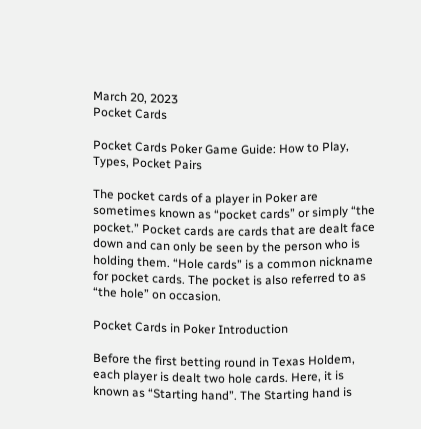March 20, 2023
Pocket Cards

Pocket Cards Poker Game Guide: How to Play, Types, Pocket Pairs

The pocket cards of a player in Poker are sometimes known as “pocket cards” or simply “the pocket.” Pocket cards are cards that are dealt face down and can only be seen by the person who is holding them. “Hole cards” is a common nickname for pocket cards. The pocket is also referred to as “the hole” on occasion.

Pocket Cards in Poker Introduction

Before the first betting round in Texas Holdem, each player is dealt two hole cards. Here, it is known as “Starting hand”. The Starting hand is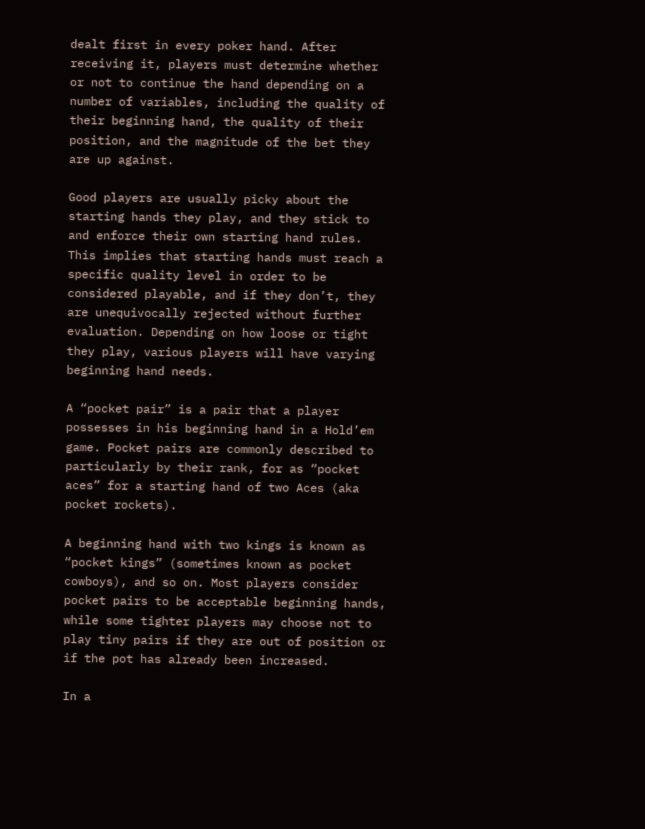dealt first in every poker hand. After receiving it, players must determine whether or not to continue the hand depending on a number of variables, including the quality of their beginning hand, the quality of their position, and the magnitude of the bet they are up against.

Good players are usually picky about the starting hands they play, and they stick to and enforce their own starting hand rules. This implies that starting hands must reach a specific quality level in order to be considered playable, and if they don’t, they are unequivocally rejected without further evaluation. Depending on how loose or tight they play, various players will have varying beginning hand needs.

A “pocket pair” is a pair that a player possesses in his beginning hand in a Hold’em game. Pocket pairs are commonly described to particularly by their rank, for as “pocket aces” for a starting hand of two Aces (aka pocket rockets).

A beginning hand with two kings is known as “pocket kings” (sometimes known as pocket cowboys), and so on. Most players consider pocket pairs to be acceptable beginning hands, while some tighter players may choose not to play tiny pairs if they are out of position or if the pot has already been increased.

In a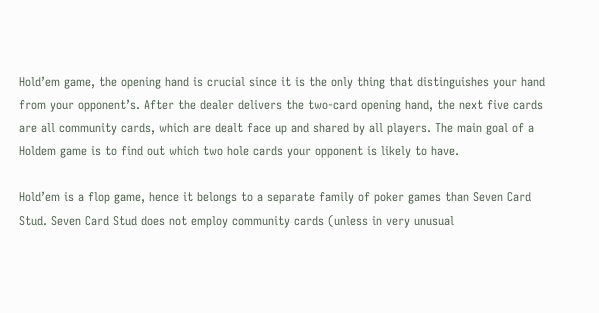Hold’em game, the opening hand is crucial since it is the only thing that distinguishes your hand from your opponent’s. After the dealer delivers the two-card opening hand, the next five cards are all community cards, which are dealt face up and shared by all players. The main goal of a Holdem game is to find out which two hole cards your opponent is likely to have.

Hold’em is a flop game, hence it belongs to a separate family of poker games than Seven Card Stud. Seven Card Stud does not employ community cards (unless in very unusual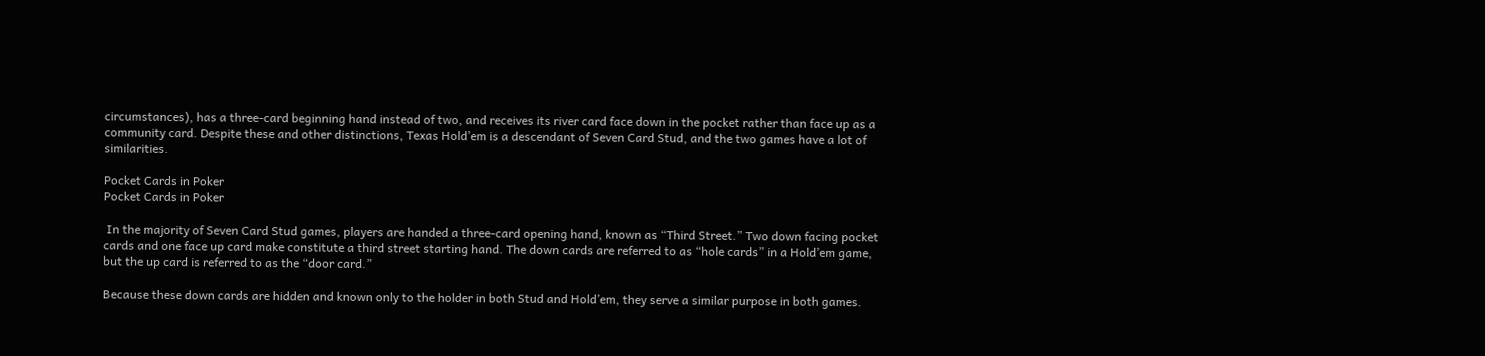circumstances), has a three-card beginning hand instead of two, and receives its river card face down in the pocket rather than face up as a community card. Despite these and other distinctions, Texas Hold’em is a descendant of Seven Card Stud, and the two games have a lot of similarities.

Pocket Cards in Poker
Pocket Cards in Poker

 In the majority of Seven Card Stud games, players are handed a three-card opening hand, known as “Third Street.” Two down facing pocket cards and one face up card make constitute a third street starting hand. The down cards are referred to as “hole cards” in a Hold’em game, but the up card is referred to as the “door card.”

Because these down cards are hidden and known only to the holder in both Stud and Hold’em, they serve a similar purpose in both games.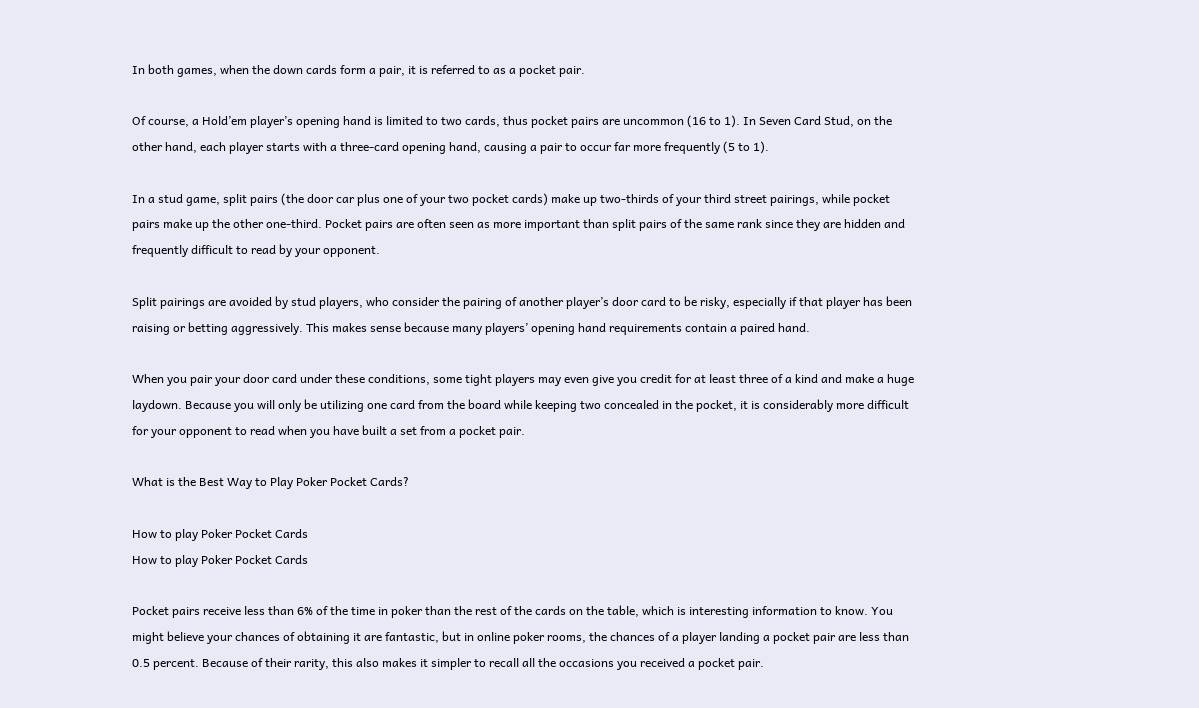In both games, when the down cards form a pair, it is referred to as a pocket pair.

Of course, a Hold’em player’s opening hand is limited to two cards, thus pocket pairs are uncommon (16 to 1). In Seven Card Stud, on the other hand, each player starts with a three-card opening hand, causing a pair to occur far more frequently (5 to 1).

In a stud game, split pairs (the door car plus one of your two pocket cards) make up two-thirds of your third street pairings, while pocket pairs make up the other one-third. Pocket pairs are often seen as more important than split pairs of the same rank since they are hidden and frequently difficult to read by your opponent.

Split pairings are avoided by stud players, who consider the pairing of another player’s door card to be risky, especially if that player has been raising or betting aggressively. This makes sense because many players’ opening hand requirements contain a paired hand.

When you pair your door card under these conditions, some tight players may even give you credit for at least three of a kind and make a huge laydown. Because you will only be utilizing one card from the board while keeping two concealed in the pocket, it is considerably more difficult for your opponent to read when you have built a set from a pocket pair.

What is the Best Way to Play Poker Pocket Cards?

How to play Poker Pocket Cards
How to play Poker Pocket Cards

Pocket pairs receive less than 6% of the time in poker than the rest of the cards on the table, which is interesting information to know. You might believe your chances of obtaining it are fantastic, but in online poker rooms, the chances of a player landing a pocket pair are less than 0.5 percent. Because of their rarity, this also makes it simpler to recall all the occasions you received a pocket pair.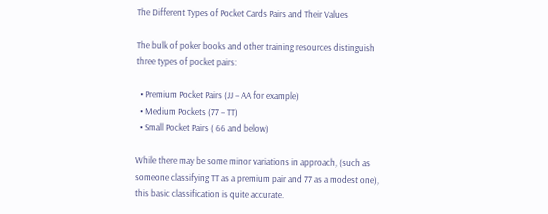The Different Types of Pocket Cards Pairs and Their Values

The bulk of poker books and other training resources distinguish three types of pocket pairs:

  • Premium Pocket Pairs (JJ – AA for example)
  • Medium Pockets (77 – TT)
  • Small Pocket Pairs ( 66 and below)

While there may be some minor variations in approach, (such as someone classifying TT as a premium pair and 77 as a modest one), this basic classification is quite accurate.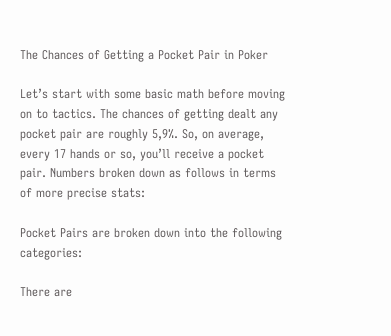The Chances of Getting a Pocket Pair in Poker

Let’s start with some basic math before moving on to tactics. The chances of getting dealt any pocket pair are roughly 5,9%. So, on average, every 17 hands or so, you’ll receive a pocket pair. Numbers broken down as follows in terms of more precise stats:

Pocket Pairs are broken down into the following categories:

There are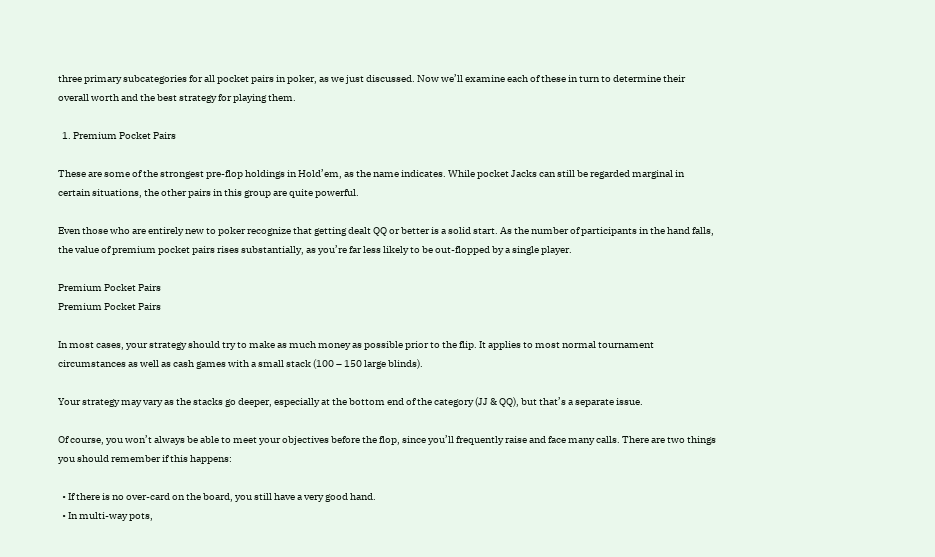three primary subcategories for all pocket pairs in poker, as we just discussed. Now we’ll examine each of these in turn to determine their overall worth and the best strategy for playing them.

  1. Premium Pocket Pairs

These are some of the strongest pre-flop holdings in Hold’em, as the name indicates. While pocket Jacks can still be regarded marginal in certain situations, the other pairs in this group are quite powerful.

Even those who are entirely new to poker recognize that getting dealt QQ or better is a solid start. As the number of participants in the hand falls, the value of premium pocket pairs rises substantially, as you’re far less likely to be out-flopped by a single player.

Premium Pocket Pairs
Premium Pocket Pairs

In most cases, your strategy should try to make as much money as possible prior to the flip. It applies to most normal tournament circumstances as well as cash games with a small stack (100 – 150 large blinds).

Your strategy may vary as the stacks go deeper, especially at the bottom end of the category (JJ & QQ), but that’s a separate issue.

Of course, you won’t always be able to meet your objectives before the flop, since you’ll frequently raise and face many calls. There are two things you should remember if this happens:

  • If there is no over-card on the board, you still have a very good hand.
  • In multi-way pots,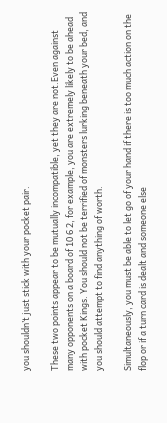you shouldn’t just stick with your pocket pair.

These two points appear to be mutually incompatible, yet they are not.Even against many opponents on a board of 10 6 2, for example, you are extremely likely to be ahead with pocket Kings. You should not be terrified of monsters lurking beneath your bed, and you should attempt to find anything of worth.

Simultaneously, you must be able to let go of your hand if there is too much action on the flop or if a turn card is dealt and someone else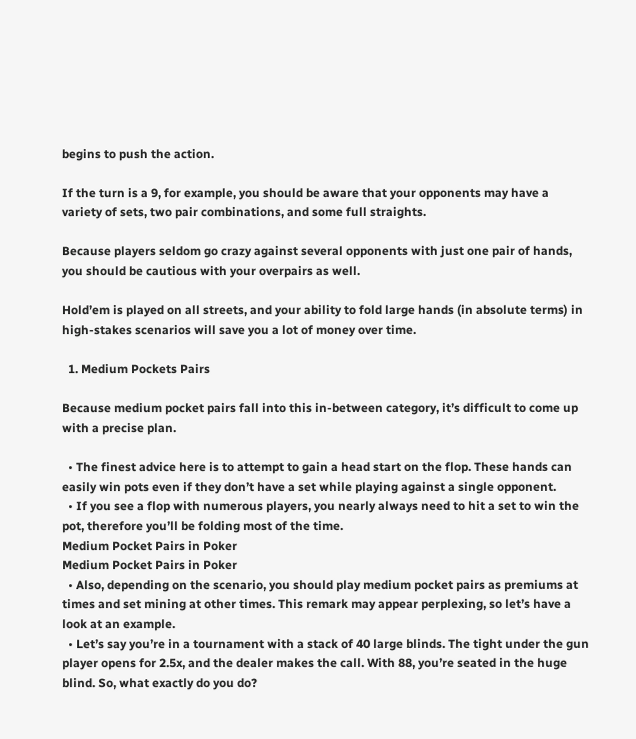begins to push the action.

If the turn is a 9, for example, you should be aware that your opponents may have a variety of sets, two pair combinations, and some full straights.

Because players seldom go crazy against several opponents with just one pair of hands, you should be cautious with your overpairs as well.

Hold’em is played on all streets, and your ability to fold large hands (in absolute terms) in high-stakes scenarios will save you a lot of money over time.

  1. Medium Pockets Pairs

Because medium pocket pairs fall into this in-between category, it’s difficult to come up with a precise plan.

  • The finest advice here is to attempt to gain a head start on the flop. These hands can easily win pots even if they don’t have a set while playing against a single opponent.
  • If you see a flop with numerous players, you nearly always need to hit a set to win the pot, therefore you’ll be folding most of the time.
Medium Pocket Pairs in Poker
Medium Pocket Pairs in Poker
  • Also, depending on the scenario, you should play medium pocket pairs as premiums at times and set mining at other times. This remark may appear perplexing, so let’s have a look at an example.
  • Let’s say you’re in a tournament with a stack of 40 large blinds. The tight under the gun player opens for 2.5x, and the dealer makes the call. With 88, you’re seated in the huge blind. So, what exactly do you do?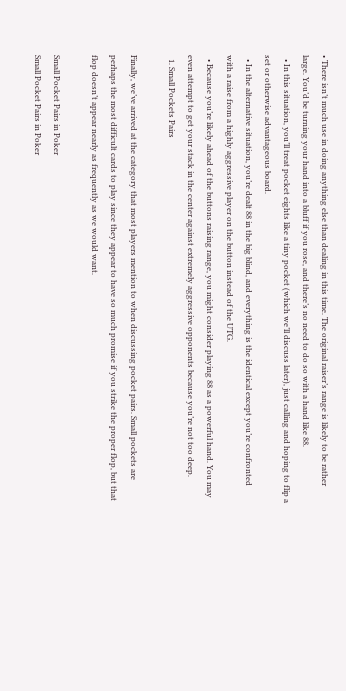• There isn’t much use in doing anything else than dealing in this time. The original raiser’s range is likely to be rather large. You’d be turning your hand into a bluff if you rose, and there’s no need to do so with a hand like 88.
  • In this situation, you’ll treat pocket eights like a tiny pocket (which we’ll discuss later), just calling and hoping to flip a set or otherwise advantageous board.
  • In the alternative situation, you’re dealt 88 in the big blind, and everything is the identical except you’re confronted with a raise from a highly aggressive player on the button instead of the UTG.
  • Because you’re likely ahead of the buttons raising range, you might consider playing 88 as a powerful hand. You may even attempt to get your stack in the center against extremely aggressive opponents because you’re not too deep.
  1. Small Pockets Pairs

Finally, we’ve arrived at the category that most players mention to when discussing pocket pairs. Small pockets are perhaps the most difficult cards to play since they appear to have so much promise if you strike the proper flop, but that flop doesn’t appear nearly as frequently as we would want.

Small Pocket Pairs in Poker
Small Pocket Pairs in Poker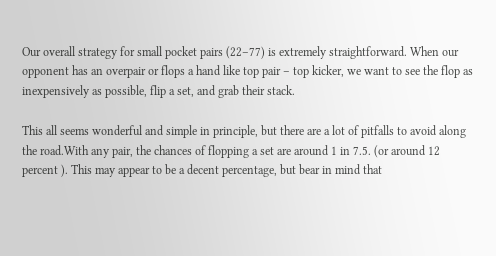Our overall strategy for small pocket pairs (22–77) is extremely straightforward. When our opponent has an overpair or flops a hand like top pair – top kicker, we want to see the flop as inexpensively as possible, flip a set, and grab their stack.

This all seems wonderful and simple in principle, but there are a lot of pitfalls to avoid along the road.With any pair, the chances of flopping a set are around 1 in 7.5. (or around 12 percent ). This may appear to be a decent percentage, but bear in mind that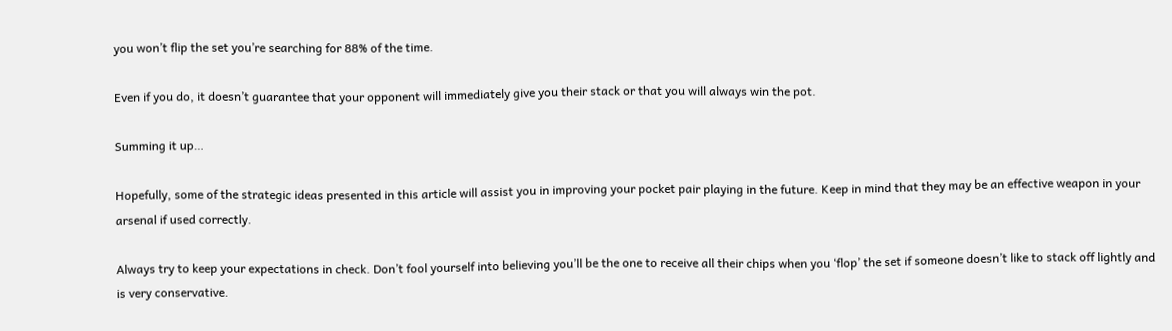you won’t flip the set you’re searching for 88% of the time.

Even if you do, it doesn’t guarantee that your opponent will immediately give you their stack or that you will always win the pot.

Summing it up…

Hopefully, some of the strategic ideas presented in this article will assist you in improving your pocket pair playing in the future. Keep in mind that they may be an effective weapon in your arsenal if used correctly.

Always try to keep your expectations in check. Don’t fool yourself into believing you’ll be the one to receive all their chips when you ‘flop’ the set if someone doesn’t like to stack off lightly and is very conservative.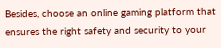Besides, choose an online gaming platform that ensures the right safety and security to your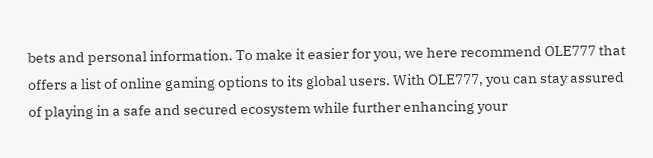bets and personal information. To make it easier for you, we here recommend OLE777 that offers a list of online gaming options to its global users. With OLE777, you can stay assured of playing in a safe and secured ecosystem while further enhancing your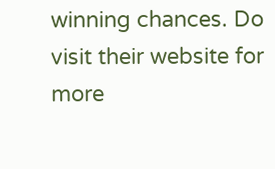winning chances. Do visit their website for more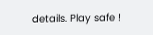details. Play safe !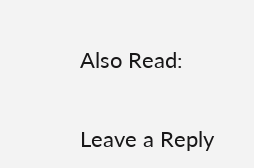Also Read:

Leave a Reply